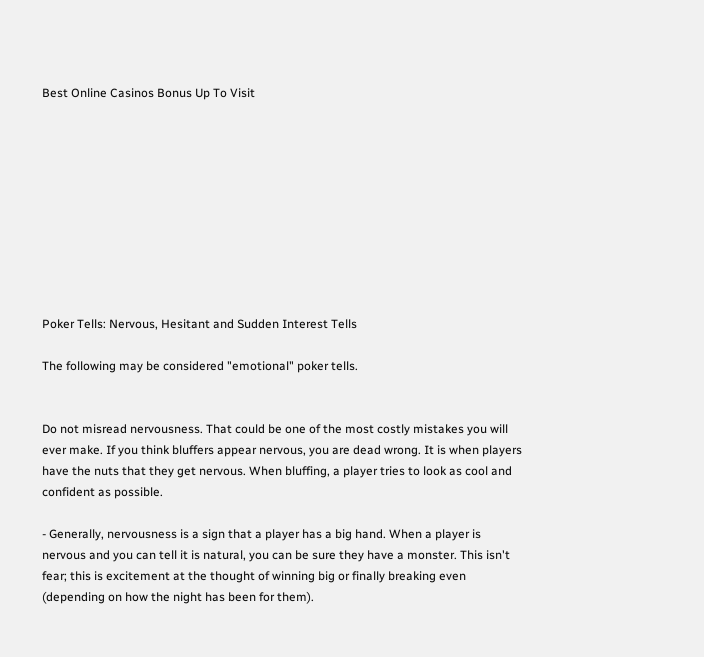Best Online Casinos Bonus Up To Visit










Poker Tells: Nervous, Hesitant and Sudden Interest Tells

The following may be considered "emotional" poker tells.


Do not misread nervousness. That could be one of the most costly mistakes you will ever make. If you think bluffers appear nervous, you are dead wrong. It is when players have the nuts that they get nervous. When bluffing, a player tries to look as cool and confident as possible.

- Generally, nervousness is a sign that a player has a big hand. When a player is nervous and you can tell it is natural, you can be sure they have a monster. This isn't fear; this is excitement at the thought of winning big or finally breaking even (depending on how the night has been for them).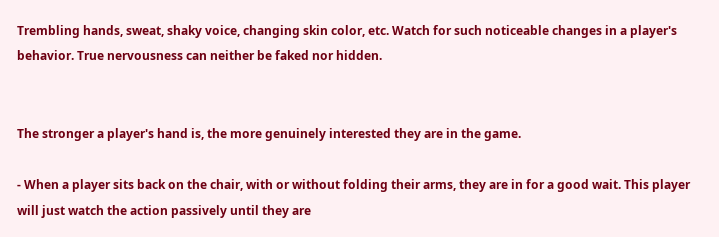Trembling hands, sweat, shaky voice, changing skin color, etc. Watch for such noticeable changes in a player's behavior. True nervousness can neither be faked nor hidden.


The stronger a player's hand is, the more genuinely interested they are in the game.

- When a player sits back on the chair, with or without folding their arms, they are in for a good wait. This player will just watch the action passively until they are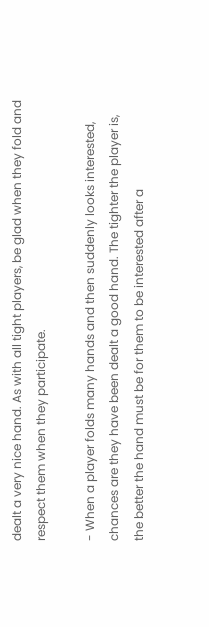dealt a very nice hand. As with all tight players, be glad when they fold and respect them when they participate.

- When a player folds many hands and then suddenly looks interested, chances are they have been dealt a good hand. The tighter the player is, the better the hand must be for them to be interested after a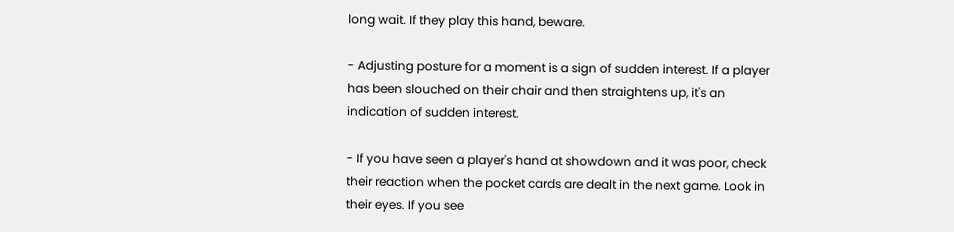long wait. If they play this hand, beware.

- Adjusting posture for a moment is a sign of sudden interest. If a player has been slouched on their chair and then straightens up, it's an indication of sudden interest.

- If you have seen a player's hand at showdown and it was poor, check their reaction when the pocket cards are dealt in the next game. Look in their eyes. If you see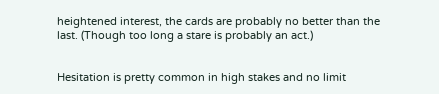heightened interest, the cards are probably no better than the last. (Though too long a stare is probably an act.)


Hesitation is pretty common in high stakes and no limit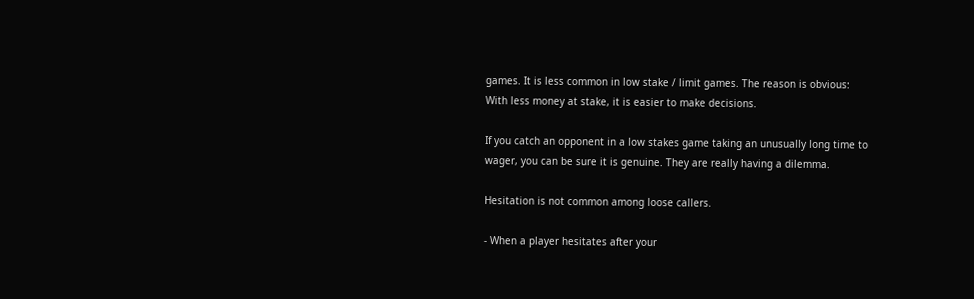games. It is less common in low stake / limit games. The reason is obvious: With less money at stake, it is easier to make decisions.

If you catch an opponent in a low stakes game taking an unusually long time to wager, you can be sure it is genuine. They are really having a dilemma.

Hesitation is not common among loose callers.

- When a player hesitates after your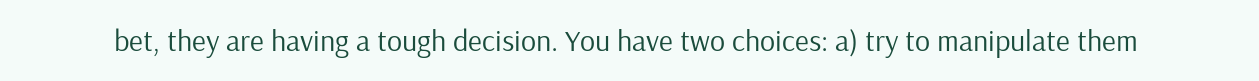bet, they are having a tough decision. You have two choices: a) try to manipulate them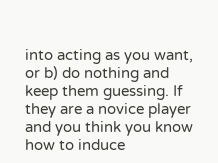into acting as you want, or b) do nothing and keep them guessing. If they are a novice player and you think you know how to induce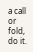a call or fold, do it.